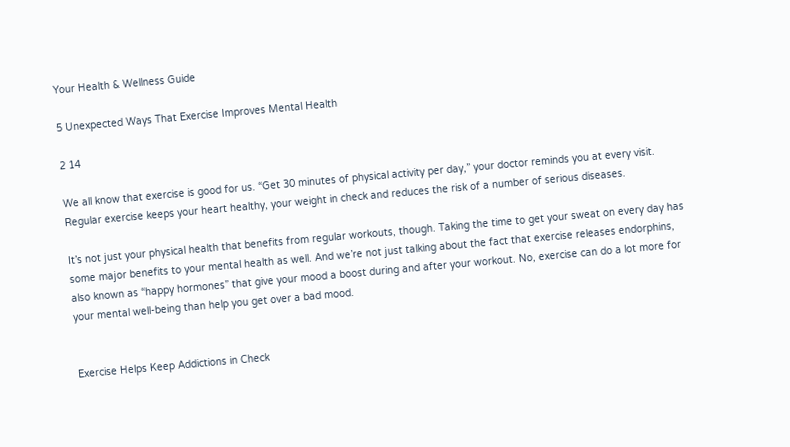Your Health & Wellness Guide

5 Unexpected Ways That Exercise Improves Mental Health

2 14

We all know that exercise is good for us. “Get 30 minutes of physical activity per day,” your doctor reminds you at every visit. Regular exercise keeps your heart healthy, your weight in check and reduces the risk of a number of serious diseases.

It’s not just your physical health that benefits from regular workouts, though. Taking the time to get your sweat on every day has some major benefits to your mental health as well. And we’re not just talking about the fact that exercise releases endorphins, also known as “happy hormones” that give your mood a boost during and after your workout. No, exercise can do a lot more for your mental well-being than help you get over a bad mood.


Exercise Helps Keep Addictions in Check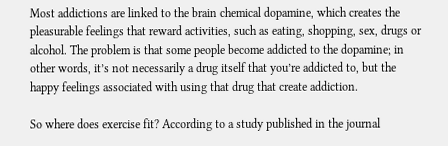Most addictions are linked to the brain chemical dopamine, which creates the pleasurable feelings that reward activities, such as eating, shopping, sex, drugs or alcohol. The problem is that some people become addicted to the dopamine; in other words, it’s not necessarily a drug itself that you’re addicted to, but the happy feelings associated with using that drug that create addiction.

So where does exercise fit? According to a study published in the journal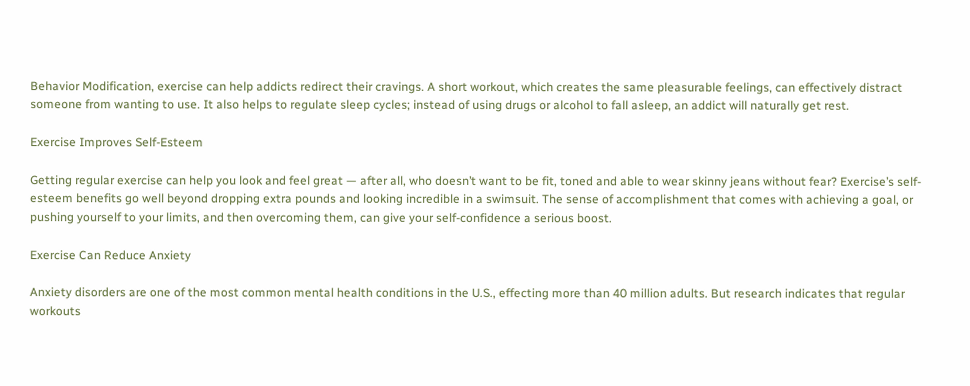Behavior Modification, exercise can help addicts redirect their cravings. A short workout, which creates the same pleasurable feelings, can effectively distract someone from wanting to use. It also helps to regulate sleep cycles; instead of using drugs or alcohol to fall asleep, an addict will naturally get rest.

Exercise Improves Self-Esteem

Getting regular exercise can help you look and feel great — after all, who doesn’t want to be fit, toned and able to wear skinny jeans without fear? Exercise’s self-esteem benefits go well beyond dropping extra pounds and looking incredible in a swimsuit. The sense of accomplishment that comes with achieving a goal, or pushing yourself to your limits, and then overcoming them, can give your self-confidence a serious boost.

Exercise Can Reduce Anxiety

Anxiety disorders are one of the most common mental health conditions in the U.S., effecting more than 40 million adults. But research indicates that regular workouts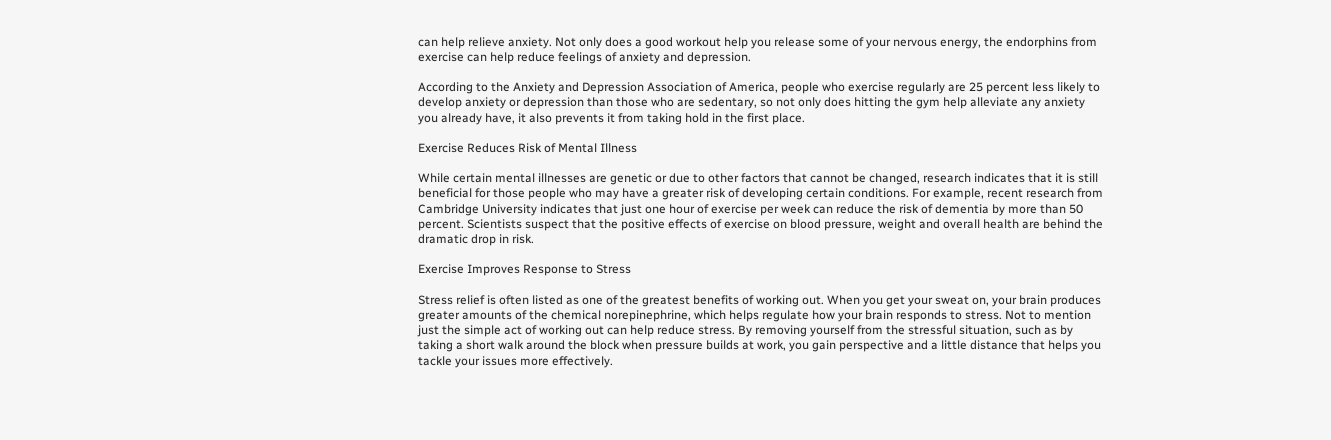can help relieve anxiety. Not only does a good workout help you release some of your nervous energy, the endorphins from exercise can help reduce feelings of anxiety and depression.

According to the Anxiety and Depression Association of America, people who exercise regularly are 25 percent less likely to develop anxiety or depression than those who are sedentary, so not only does hitting the gym help alleviate any anxiety you already have, it also prevents it from taking hold in the first place.

Exercise Reduces Risk of Mental Illness

While certain mental illnesses are genetic or due to other factors that cannot be changed, research indicates that it is still beneficial for those people who may have a greater risk of developing certain conditions. For example, recent research from Cambridge University indicates that just one hour of exercise per week can reduce the risk of dementia by more than 50 percent. Scientists suspect that the positive effects of exercise on blood pressure, weight and overall health are behind the dramatic drop in risk.

Exercise Improves Response to Stress

Stress relief is often listed as one of the greatest benefits of working out. When you get your sweat on, your brain produces greater amounts of the chemical norepinephrine, which helps regulate how your brain responds to stress. Not to mention just the simple act of working out can help reduce stress. By removing yourself from the stressful situation, such as by taking a short walk around the block when pressure builds at work, you gain perspective and a little distance that helps you tackle your issues more effectively.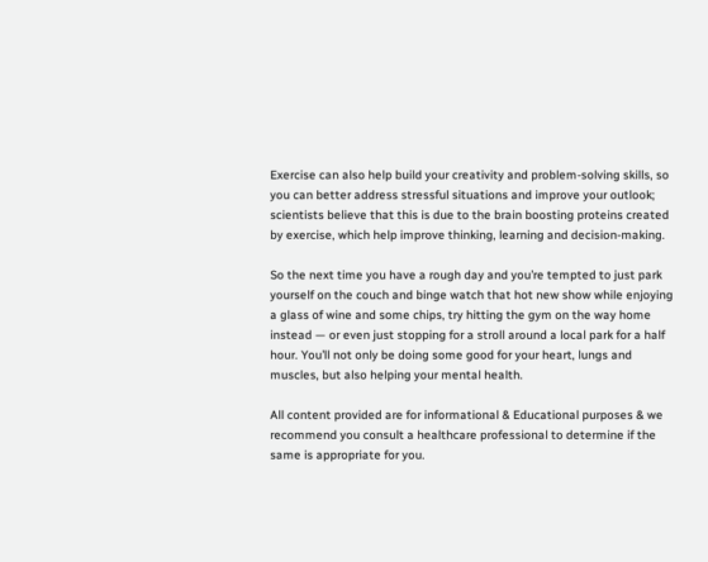Exercise can also help build your creativity and problem-solving skills, so you can better address stressful situations and improve your outlook; scientists believe that this is due to the brain boosting proteins created by exercise, which help improve thinking, learning and decision-making.

So the next time you have a rough day and you’re tempted to just park yourself on the couch and binge watch that hot new show while enjoying a glass of wine and some chips, try hitting the gym on the way home instead — or even just stopping for a stroll around a local park for a half hour. You’ll not only be doing some good for your heart, lungs and muscles, but also helping your mental health.

All content provided are for informational & Educational purposes & we recommend you consult a healthcare professional to determine if the same is appropriate for you.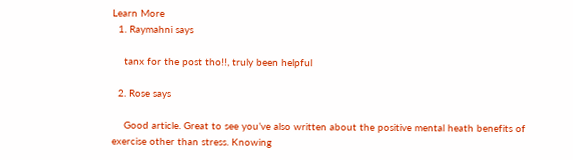Learn More
  1. Raymahni says

    tanx for the post tho!!, truly been helpful

  2. Rose says

    Good article. Great to see you’ve also written about the positive mental heath benefits of exercise other than stress. Knowing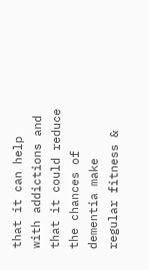that it can help with addictions and that it could reduce the chances of dementia make regular fitness &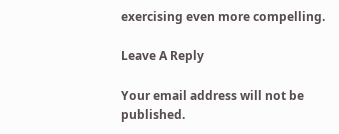exercising even more compelling.

Leave A Reply

Your email address will not be published.